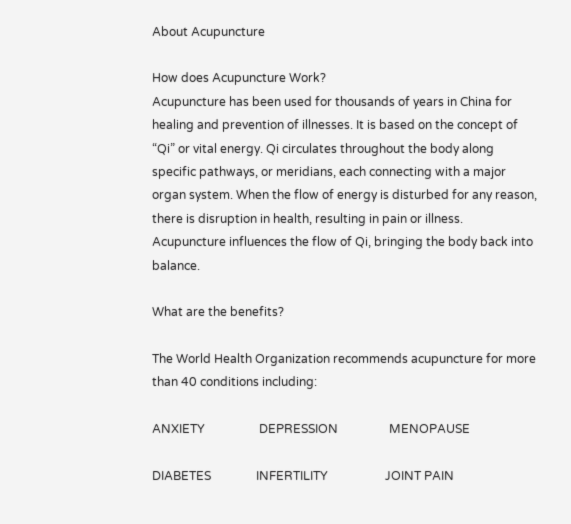About Acupuncture

How does Acupuncture Work?
Acupuncture has been used for thousands of years in China for healing and prevention of illnesses. It is based on the concept of “Qi” or vital energy. Qi circulates throughout the body along specific pathways, or meridians, each connecting with a major organ system. When the flow of energy is disturbed for any reason, there is disruption in health, resulting in pain or illness. Acupuncture influences the flow of Qi, bringing the body back into balance.

What are the benefits?

The World Health Organization recommends acupuncture for more than 40 conditions including:

ANXIETY                  DEPRESSION                 MENOPAUSE

DIABETES               INFERTILITY                   JOINT PAIN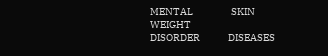MENTAL                   SKIN                                WEIGHT
DISORDER              DISEASES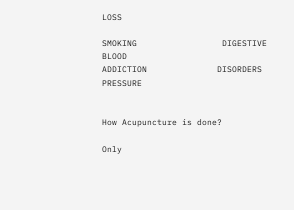LOSS

SMOKING                 DIGESTIVE                    BLOOD
ADDICTION              DISORDERS                  PRESSURE


How Acupuncture is done?

Only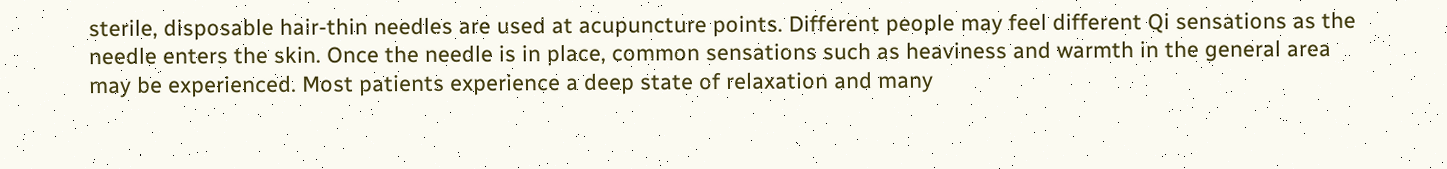sterile, disposable hair-thin needles are used at acupuncture points. Different people may feel different Qi sensations as the needle enters the skin. Once the needle is in place, common sensations such as heaviness and warmth in the general area may be experienced. Most patients experience a deep state of relaxation and many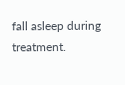fall asleep during treatment.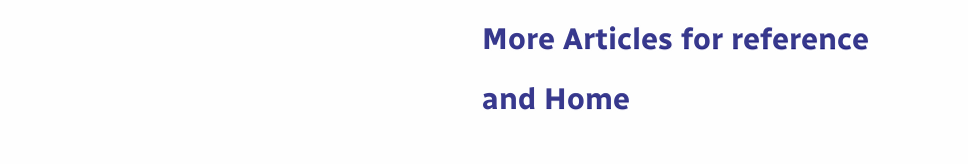More Articles for reference and Home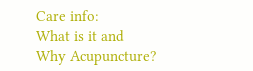Care info:
What is it and Why Acupuncture?